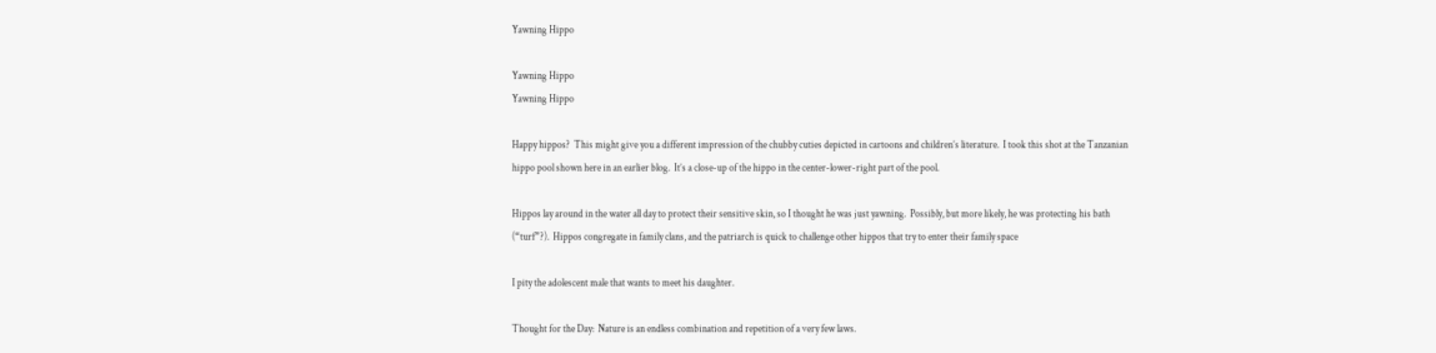Yawning Hippo

Yawning Hippo
Yawning Hippo

Happy hippos?  This might give you a different impression of the chubby cuties depicted in cartoons and children’s literature.  I took this shot at the Tanzanian hippo pool shown here in an earlier blog.  It’s a close-up of the hippo in the center-lower-right part of the pool.

Hippos lay around in the water all day to protect their sensitive skin, so I thought he was just yawning.  Possibly, but more likely, he was protecting his bath (“turf”?).  Hippos congregate in family clans, and the patriarch is quick to challenge other hippos that try to enter their family space

I pity the adolescent male that wants to meet his daughter.

Thought for the Day:  Nature is an endless combination and repetition of a very few laws.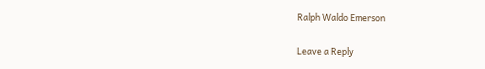Ralph Waldo Emerson

Leave a Reply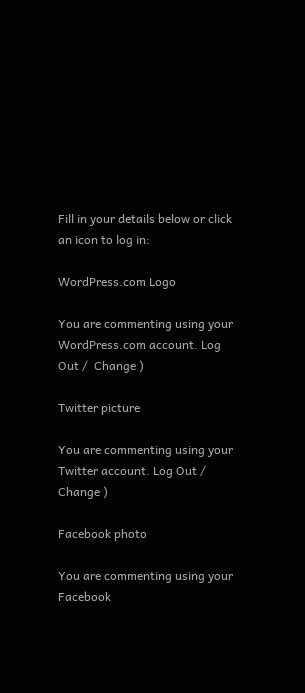Fill in your details below or click an icon to log in:

WordPress.com Logo

You are commenting using your WordPress.com account. Log Out /  Change )

Twitter picture

You are commenting using your Twitter account. Log Out /  Change )

Facebook photo

You are commenting using your Facebook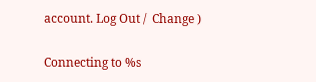account. Log Out /  Change )

Connecting to %s